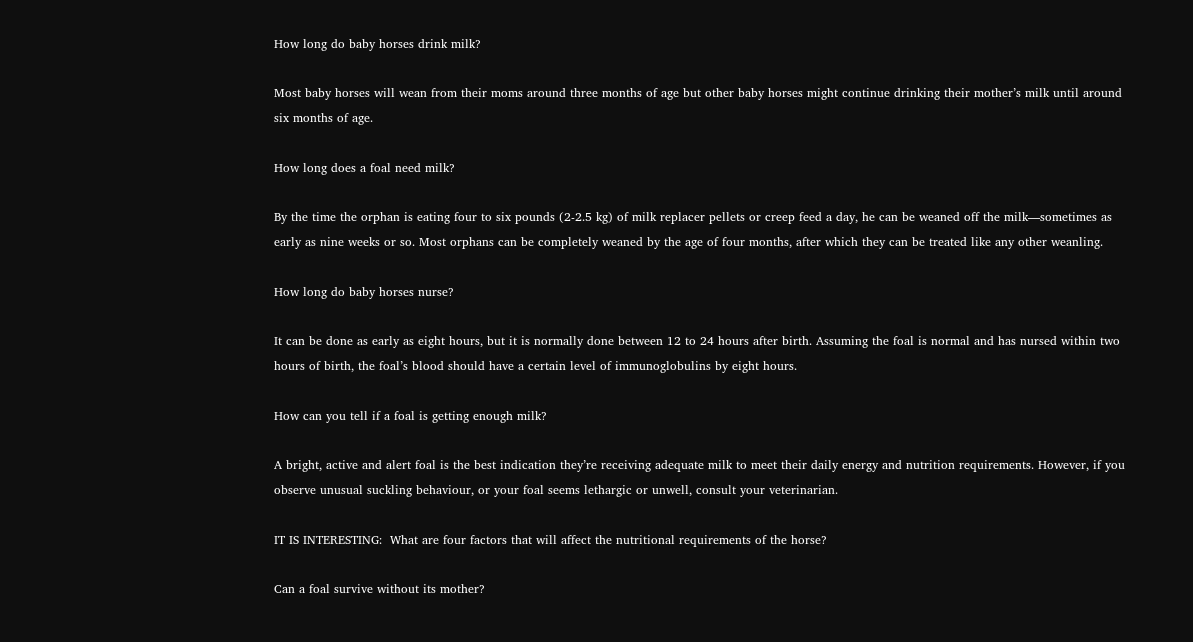How long do baby horses drink milk?

Most baby horses will wean from their moms around three months of age but other baby horses might continue drinking their mother’s milk until around six months of age.

How long does a foal need milk?

By the time the orphan is eating four to six pounds (2-2.5 kg) of milk replacer pellets or creep feed a day, he can be weaned off the milk—sometimes as early as nine weeks or so. Most orphans can be completely weaned by the age of four months, after which they can be treated like any other weanling.

How long do baby horses nurse?

It can be done as early as eight hours, but it is normally done between 12 to 24 hours after birth. Assuming the foal is normal and has nursed within two hours of birth, the foal’s blood should have a certain level of immunoglobulins by eight hours.

How can you tell if a foal is getting enough milk?

A bright, active and alert foal is the best indication they’re receiving adequate milk to meet their daily energy and nutrition requirements. However, if you observe unusual suckling behaviour, or your foal seems lethargic or unwell, consult your veterinarian.

IT IS INTERESTING:  What are four factors that will affect the nutritional requirements of the horse?

Can a foal survive without its mother?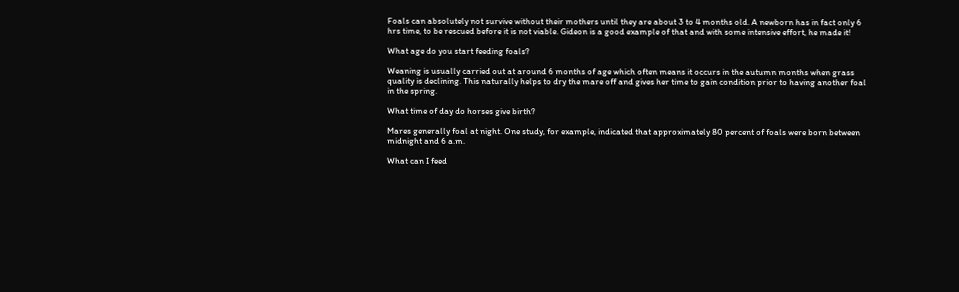Foals can absolutely not survive without their mothers until they are about 3 to 4 months old. A newborn has in fact only 6 hrs time, to be rescued before it is not viable. Gideon is a good example of that and with some intensive effort, he made it!

What age do you start feeding foals?

Weaning is usually carried out at around 6 months of age which often means it occurs in the autumn months when grass quality is declining. This naturally helps to dry the mare off and gives her time to gain condition prior to having another foal in the spring.

What time of day do horses give birth?

Mares generally foal at night. One study, for example, indicated that approximately 80 percent of foals were born between midnight and 6 a.m.

What can I feed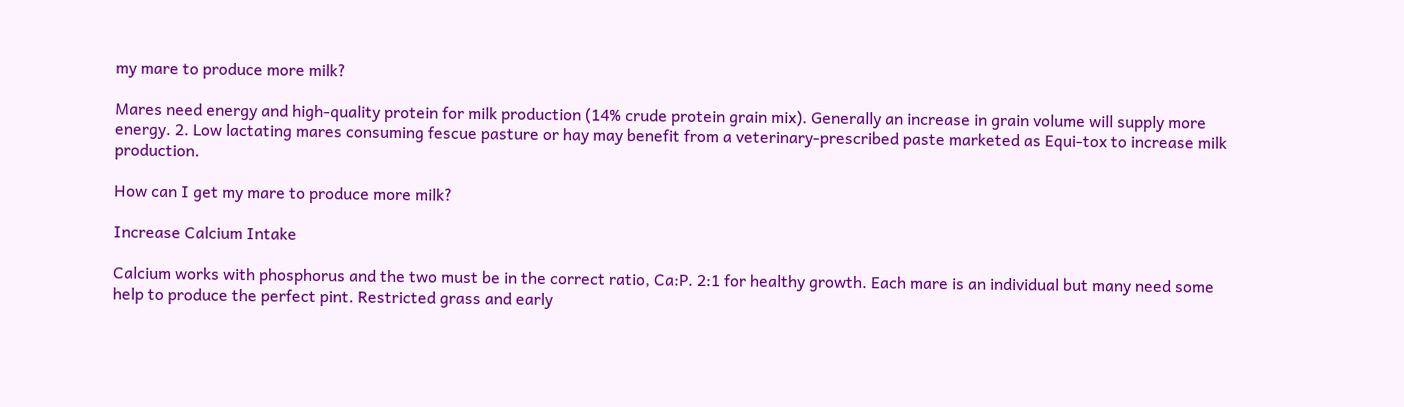my mare to produce more milk?

Mares need energy and high-quality protein for milk production (14% crude protein grain mix). Generally an increase in grain volume will supply more energy. 2. Low lactating mares consuming fescue pasture or hay may benefit from a veterinary-prescribed paste marketed as Equi-tox to increase milk production.

How can I get my mare to produce more milk?

Increase Calcium Intake

Calcium works with phosphorus and the two must be in the correct ratio, Ca:P. 2:1 for healthy growth. Each mare is an individual but many need some help to produce the perfect pint. Restricted grass and early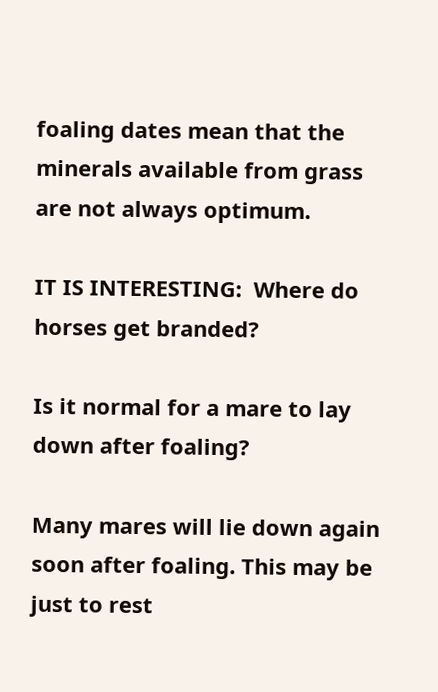foaling dates mean that the minerals available from grass are not always optimum.

IT IS INTERESTING:  Where do horses get branded?

Is it normal for a mare to lay down after foaling?

Many mares will lie down again soon after foaling. This may be just to rest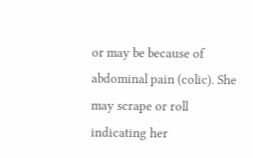or may be because of abdominal pain (colic). She may scrape or roll indicating her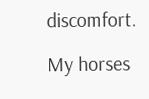discomfort.

My horses